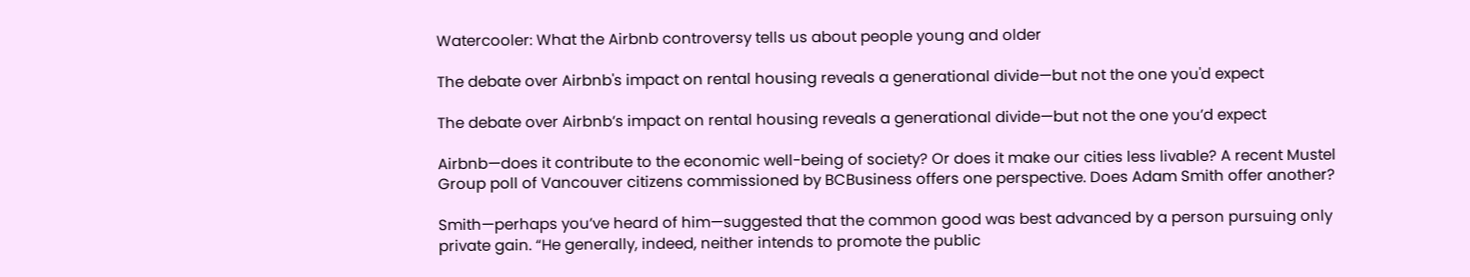Watercooler: What the Airbnb controversy tells us about people young and older

The debate over Airbnb's impact on rental housing reveals a generational divide—but not the one you'd expect

The debate over Airbnb’s impact on rental housing reveals a generational divide—but not the one you’d expect

Airbnb—does it contribute to the economic well-being of society? Or does it make our cities less livable? A recent Mustel Group poll of Vancouver citizens commissioned by BCBusiness offers one perspective. Does Adam Smith offer another?

Smith—perhaps you’ve heard of him—suggested that the common good was best advanced by a person pursuing only private gain. “He generally, indeed, neither intends to promote the public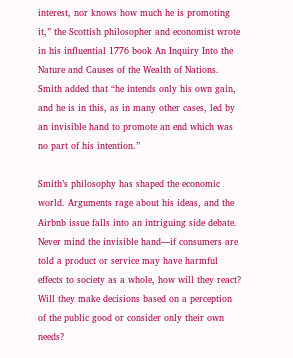interest, nor knows how much he is promoting it,” the Scottish philosopher and economist wrote in his influential 1776 book An Inquiry Into the Nature and Causes of the Wealth of Nations. Smith added that “he intends only his own gain, and he is in this, as in many other cases, led by an invisible hand to promote an end which was no part of his intention.”

Smith’s philosophy has shaped the economic world. Arguments rage about his ideas, and the Airbnb issue falls into an intriguing side debate. Never mind the invisible hand—if consumers are told a product or service may have harmful effects to society as a whole, how will they react? Will they make decisions based on a perception of the public good or consider only their own needs?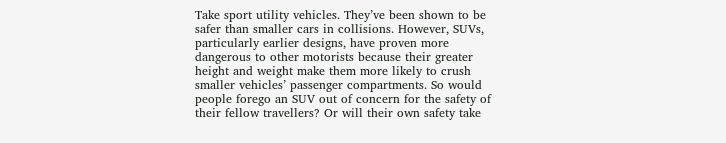Take sport utility vehicles. They’ve been shown to be safer than smaller cars in collisions. However, SUVs, particularly earlier designs, have proven more dangerous to other motorists because their greater height and weight make them more likely to crush smaller vehicles’ passenger compartments. So would people forego an SUV out of concern for the safety of their fellow travellers? Or will their own safety take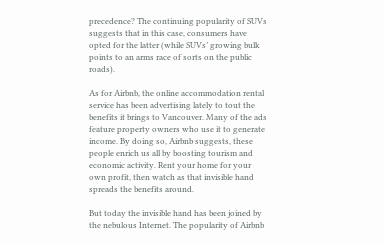precedence? The continuing popularity of SUVs suggests that in this case, consumers have opted for the latter (while SUVs’ growing bulk points to an arms race of sorts on the public roads).

As for Airbnb, the online accommodation rental service has been advertising lately to tout the benefits it brings to Vancouver. Many of the ads feature property owners who use it to generate income. By doing so, Airbnb suggests, these people enrich us all by boosting tourism and economic activity. Rent your home for your own profit, then watch as that invisible hand spreads the benefits around.

But today the invisible hand has been joined by the nebulous Internet. The popularity of Airbnb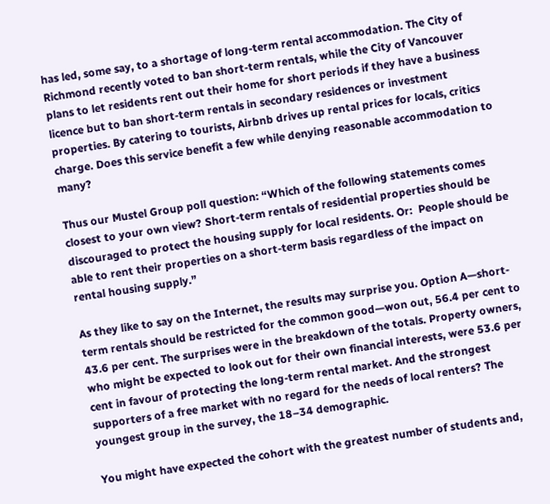has led, some say, to a shortage of long-term rental accommodation. The City of Richmond recently voted to ban short-term rentals, while the City of Vancouver plans to let residents rent out their home for short periods if they have a business licence but to ban short-term rentals in secondary residences or investment properties. By catering to tourists, Airbnb drives up rental prices for locals, critics charge. Does this service benefit a few while denying reasonable accommodation to many?

Thus our Mustel Group poll question: “Which of the following statements comes closest to your own view? Short-term rentals of residential properties should be discouraged to protect the housing supply for local residents. Or:  People should be able to rent their properties on a short-term basis regardless of the impact on rental housing supply.”

As they like to say on the Internet, the results may surprise you. Option A—short-term rentals should be restricted for the common good—won out, 56.4 per cent to 43.6 per cent. The surprises were in the breakdown of the totals. Property owners, who might be expected to look out for their own financial interests, were 53.6 per cent in favour of protecting the long-term rental market. And the strongest supporters of a free market with no regard for the needs of local renters? The youngest group in the survey, the 18–34 demographic.

You might have expected the cohort with the greatest number of students and,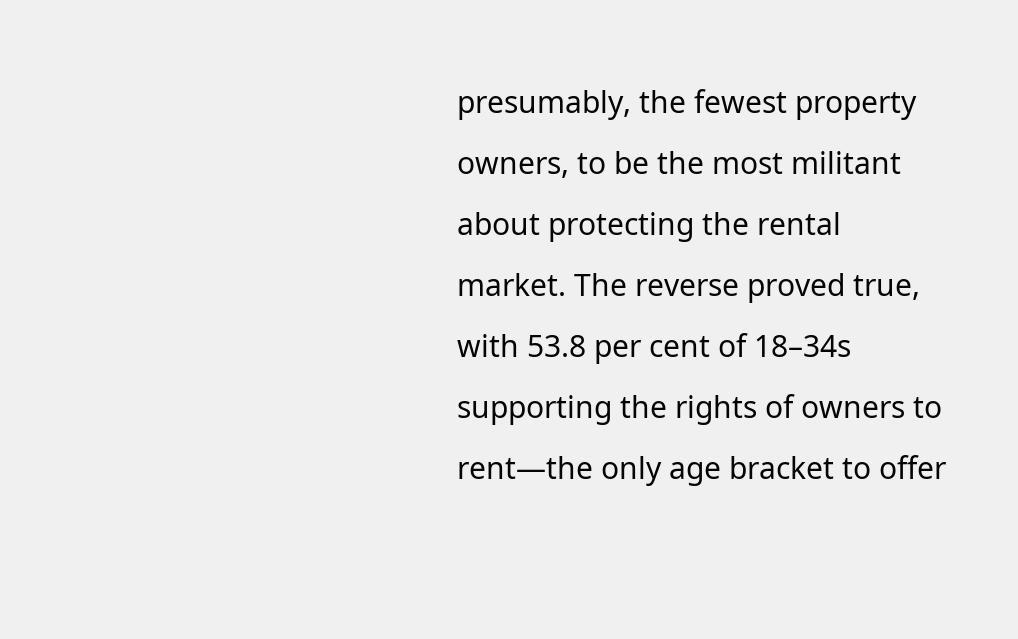presumably, the fewest property owners, to be the most militant about protecting the rental market. The reverse proved true, with 53.8 per cent of 18–34s supporting the rights of owners to rent—the only age bracket to offer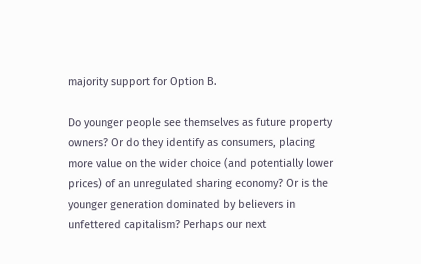majority support for Option B.

Do younger people see themselves as future property owners? Or do they identify as consumers, placing more value on the wider choice (and potentially lower prices) of an unregulated sharing economy? Or is the younger generation dominated by believers in unfettered capitalism? Perhaps our next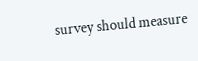survey should measure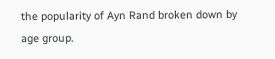the popularity of Ayn Rand broken down by age group.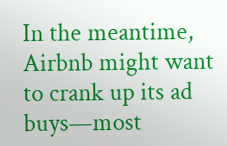In the meantime, Airbnb might want to crank up its ad buys—most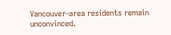Vancouver-area residents remain unconvinced.